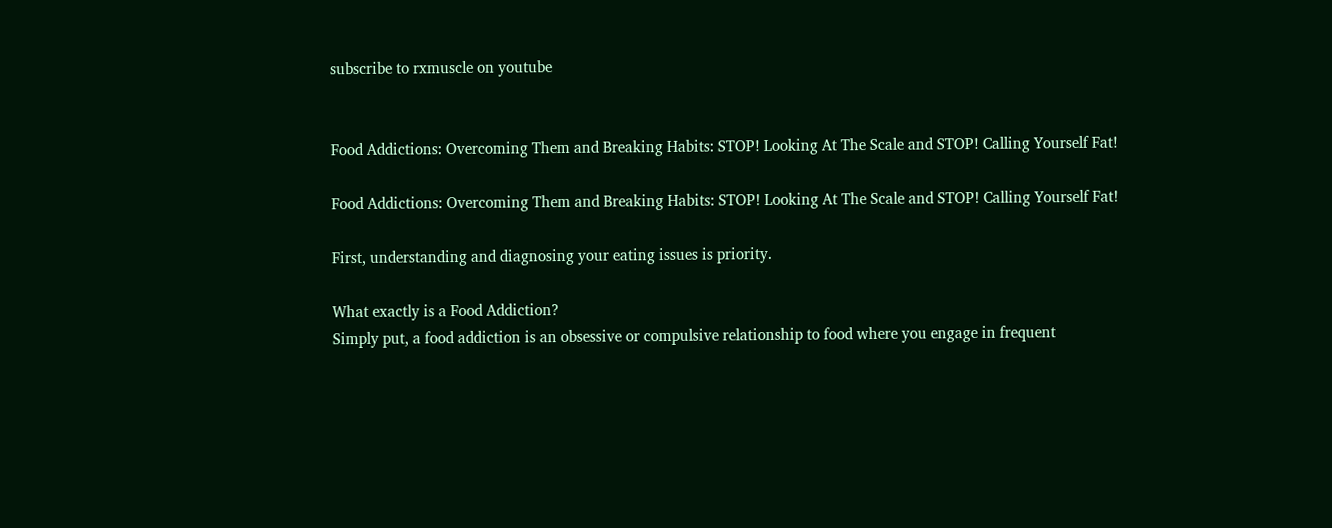subscribe to rxmuscle on youtube


Food Addictions: Overcoming Them and Breaking Habits: STOP! Looking At The Scale and STOP! Calling Yourself Fat!

Food Addictions: Overcoming Them and Breaking Habits: STOP! Looking At The Scale and STOP! Calling Yourself Fat!

First, understanding and diagnosing your eating issues is priority.

What exactly is a Food Addiction?
Simply put, a food addiction is an obsessive or compulsive relationship to food where you engage in frequent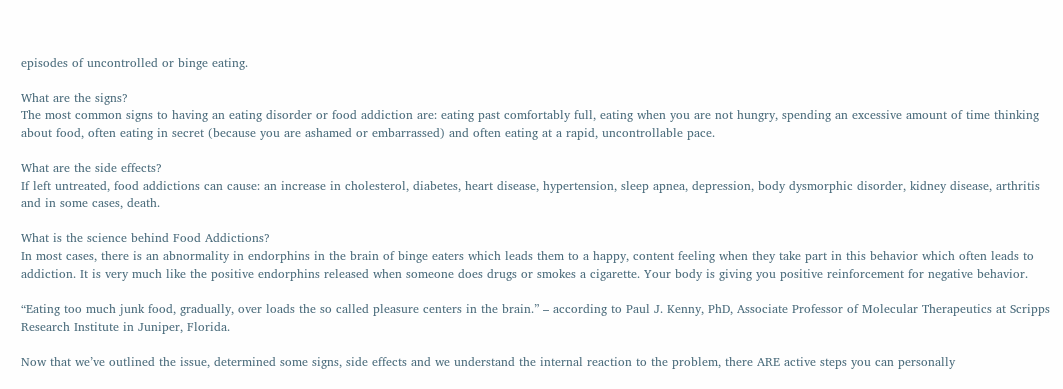episodes of uncontrolled or binge eating.

What are the signs?
The most common signs to having an eating disorder or food addiction are: eating past comfortably full, eating when you are not hungry, spending an excessive amount of time thinking about food, often eating in secret (because you are ashamed or embarrassed) and often eating at a rapid, uncontrollable pace.

What are the side effects?
If left untreated, food addictions can cause: an increase in cholesterol, diabetes, heart disease, hypertension, sleep apnea, depression, body dysmorphic disorder, kidney disease, arthritis and in some cases, death.

What is the science behind Food Addictions?
In most cases, there is an abnormality in endorphins in the brain of binge eaters which leads them to a happy, content feeling when they take part in this behavior which often leads to addiction. It is very much like the positive endorphins released when someone does drugs or smokes a cigarette. Your body is giving you positive reinforcement for negative behavior.

“Eating too much junk food, gradually, over loads the so called pleasure centers in the brain.” – according to Paul J. Kenny, PhD, Associate Professor of Molecular Therapeutics at Scripps Research Institute in Juniper, Florida.

Now that we’ve outlined the issue, determined some signs, side effects and we understand the internal reaction to the problem, there ARE active steps you can personally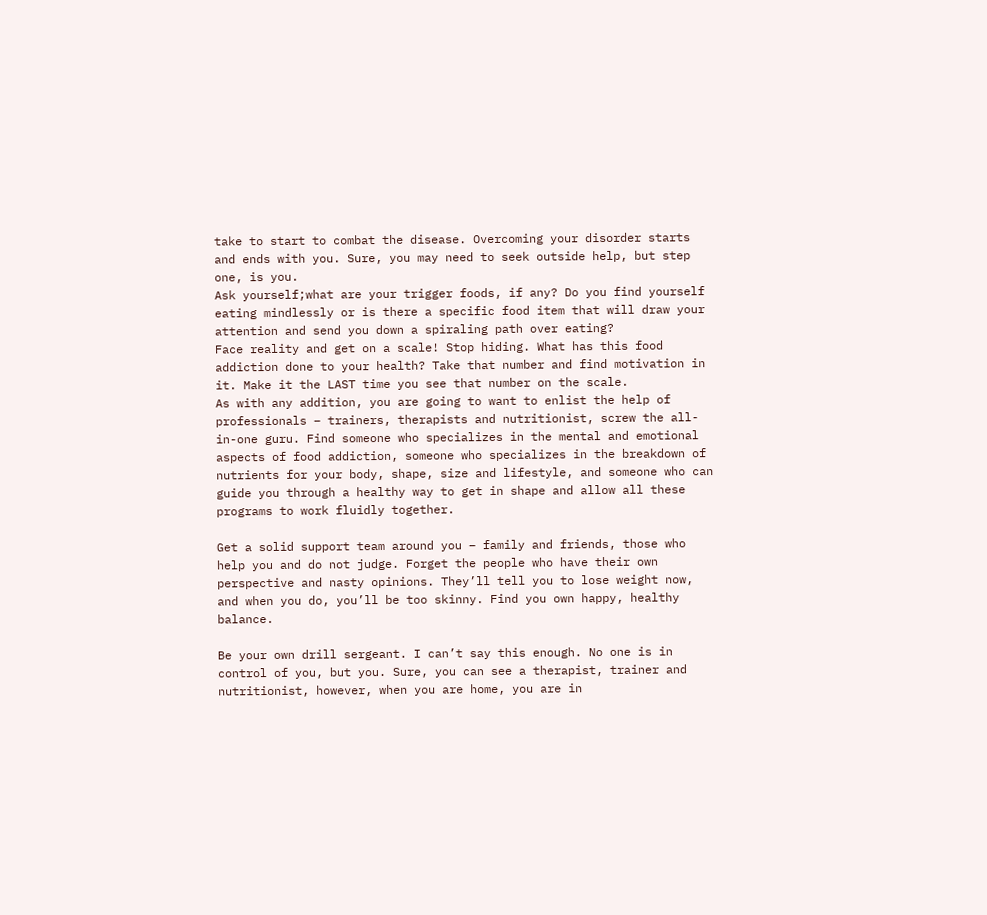take to start to combat the disease. Overcoming your disorder starts and ends with you. Sure, you may need to seek outside help, but step one, is you.
Ask yourself;what are your trigger foods, if any? Do you find yourself eating mindlessly or is there a specific food item that will draw your attention and send you down a spiraling path over eating?
Face reality and get on a scale! Stop hiding. What has this food addiction done to your health? Take that number and find motivation in it. Make it the LAST time you see that number on the scale.
As with any addition, you are going to want to enlist the help of professionals – trainers, therapists and nutritionist, screw the all-in-one guru. Find someone who specializes in the mental and emotional aspects of food addiction, someone who specializes in the breakdown of nutrients for your body, shape, size and lifestyle, and someone who can guide you through a healthy way to get in shape and allow all these programs to work fluidly together.

Get a solid support team around you – family and friends, those who help you and do not judge. Forget the people who have their own perspective and nasty opinions. They’ll tell you to lose weight now, and when you do, you’ll be too skinny. Find you own happy, healthy balance.

Be your own drill sergeant. I can’t say this enough. No one is in control of you, but you. Sure, you can see a therapist, trainer and nutritionist, however, when you are home, you are in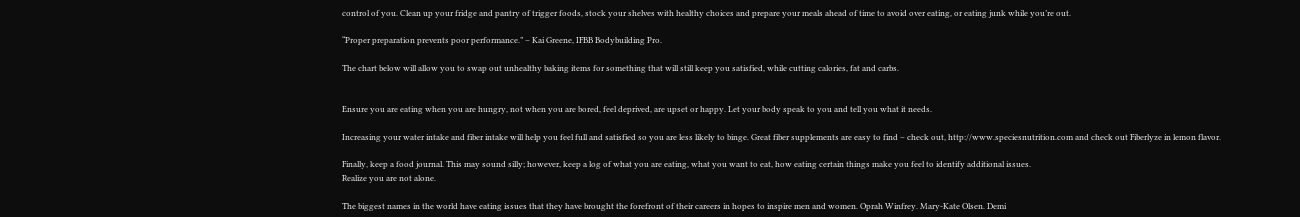control of you. Clean up your fridge and pantry of trigger foods, stock your shelves with healthy choices and prepare your meals ahead of time to avoid over eating, or eating junk while you’re out.

“Proper preparation prevents poor performance.” – Kai Greene, IFBB Bodybuilding Pro.

The chart below will allow you to swap out unhealthy baking items for something that will still keep you satisfied, while cutting calories, fat and carbs.


Ensure you are eating when you are hungry, not when you are bored, feel deprived, are upset or happy. Let your body speak to you and tell you what it needs.

Increasing your water intake and fiber intake will help you feel full and satisfied so you are less likely to binge. Great fiber supplements are easy to find – check out, http://www.speciesnutrition.com and check out Fiberlyze in lemon flavor.

Finally, keep a food journal. This may sound silly; however, keep a log of what you are eating, what you want to eat, how eating certain things make you feel to identify additional issues.
Realize you are not alone.

The biggest names in the world have eating issues that they have brought the forefront of their careers in hopes to inspire men and women. Oprah Winfrey. Mary-Kate Olsen. Demi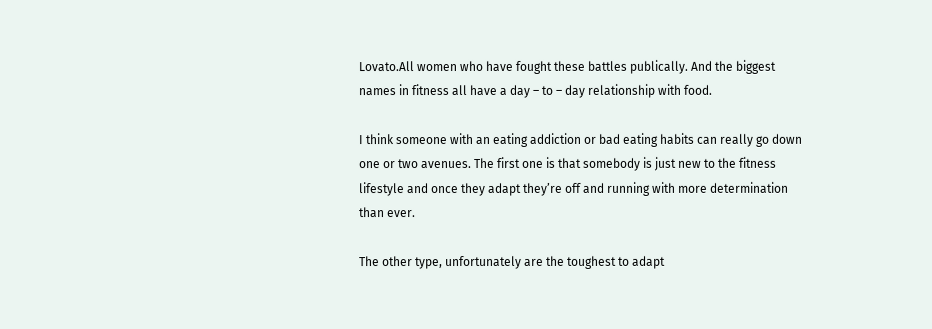Lovato.All women who have fought these battles publically. And the biggest names in fitness all have a day – to – day relationship with food.

I think someone with an eating addiction or bad eating habits can really go down one or two avenues. The first one is that somebody is just new to the fitness lifestyle and once they adapt they’re off and running with more determination than ever.

The other type, unfortunately are the toughest to adapt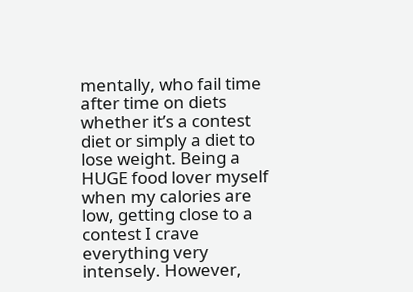mentally, who fail time after time on diets whether it’s a contest diet or simply a diet to lose weight. Being a HUGE food lover myself when my calories are low, getting close to a contest I crave everything very intensely. However,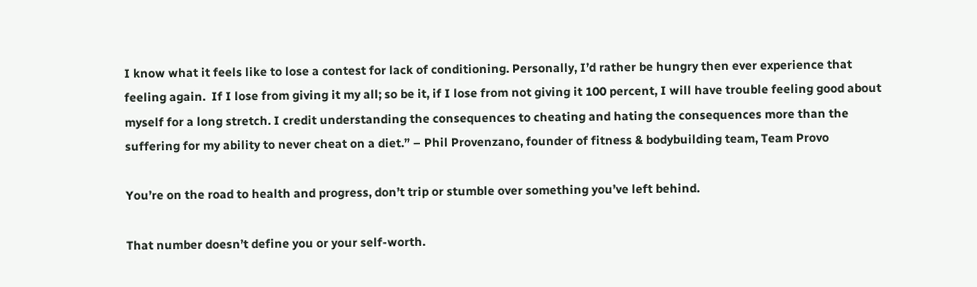I know what it feels like to lose a contest for lack of conditioning. Personally, I’d rather be hungry then ever experience that feeling again.  If I lose from giving it my all; so be it, if I lose from not giving it 100 percent, I will have trouble feeling good about myself for a long stretch. I credit understanding the consequences to cheating and hating the consequences more than the suffering for my ability to never cheat on a diet.” – Phil Provenzano, founder of fitness & bodybuilding team, Team Provo

You’re on the road to health and progress, don’t trip or stumble over something you’ve left behind.

That number doesn’t define you or your self-worth.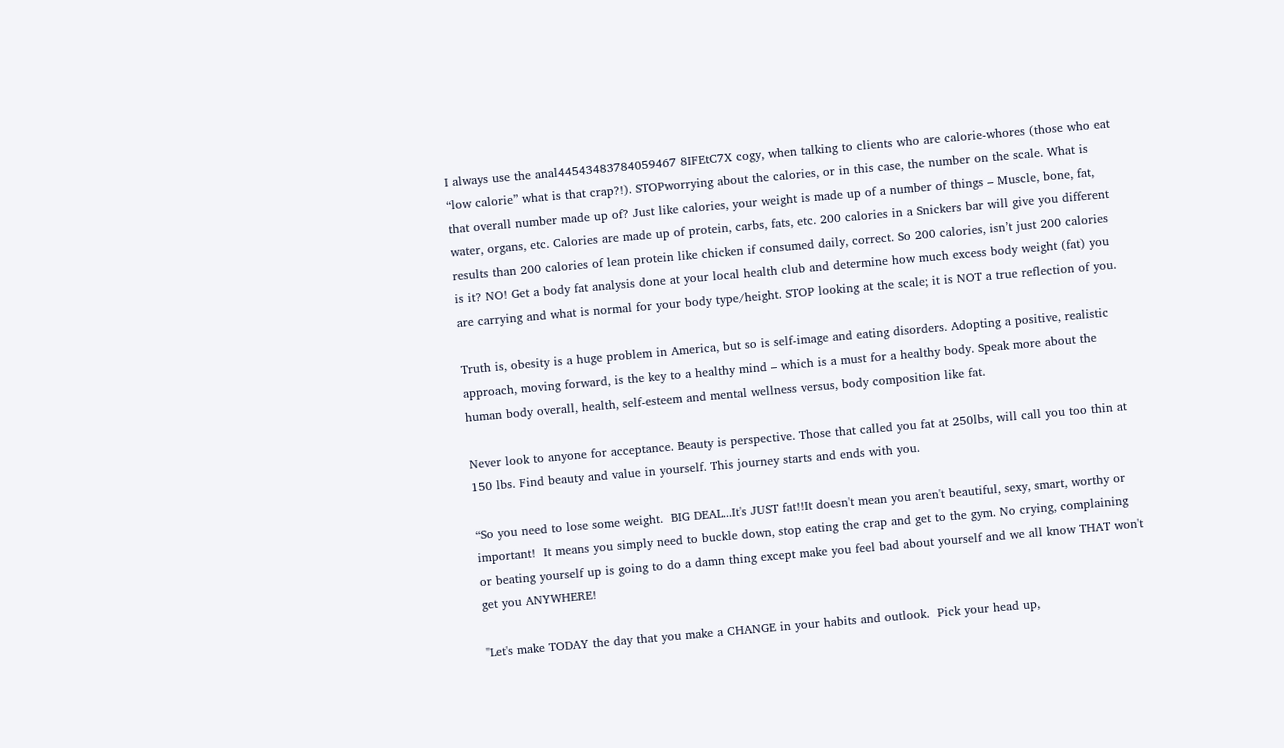I always use the anal44543483784059467 8IFEtC7X cogy, when talking to clients who are calorie-whores (those who eat “low calorie” what is that crap?!). STOPworrying about the calories, or in this case, the number on the scale. What is that overall number made up of? Just like calories, your weight is made up of a number of things – Muscle, bone, fat, water, organs, etc. Calories are made up of protein, carbs, fats, etc. 200 calories in a Snickers bar will give you different results than 200 calories of lean protein like chicken if consumed daily, correct. So 200 calories, isn’t just 200 calories is it? NO! Get a body fat analysis done at your local health club and determine how much excess body weight (fat) you are carrying and what is normal for your body type/height. STOP looking at the scale; it is NOT a true reflection of you.

Truth is, obesity is a huge problem in America, but so is self-image and eating disorders. Adopting a positive, realistic approach, moving forward, is the key to a healthy mind – which is a must for a healthy body. Speak more about the human body overall, health, self-esteem and mental wellness versus, body composition like fat.

Never look to anyone for acceptance. Beauty is perspective. Those that called you fat at 250lbs, will call you too thin at 150 lbs. Find beauty and value in yourself. This journey starts and ends with you.

“So you need to lose some weight.  BIG DEAL...It's JUST fat!!It doesn't mean you aren't beautiful, sexy, smart, worthy or important!  It means you simply need to buckle down, stop eating the crap and get to the gym. No crying, complaining or beating yourself up is going to do a damn thing except make you feel bad about yourself and we all know THAT won't get you ANYWHERE!

"Let's make TODAY the day that you make a CHANGE in your habits and outlook.  Pick your head up,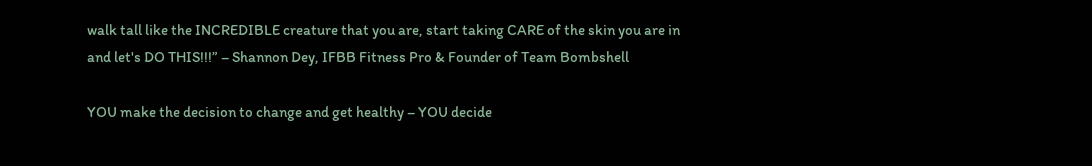walk tall like the INCREDIBLE creature that you are, start taking CARE of the skin you are in and let's DO THIS!!!” – Shannon Dey, IFBB Fitness Pro & Founder of Team Bombshell

YOU make the decision to change and get healthy – YOU decide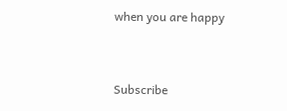when you are happy


Subscribe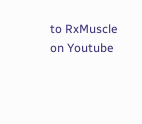to RxMuscle on Youtube